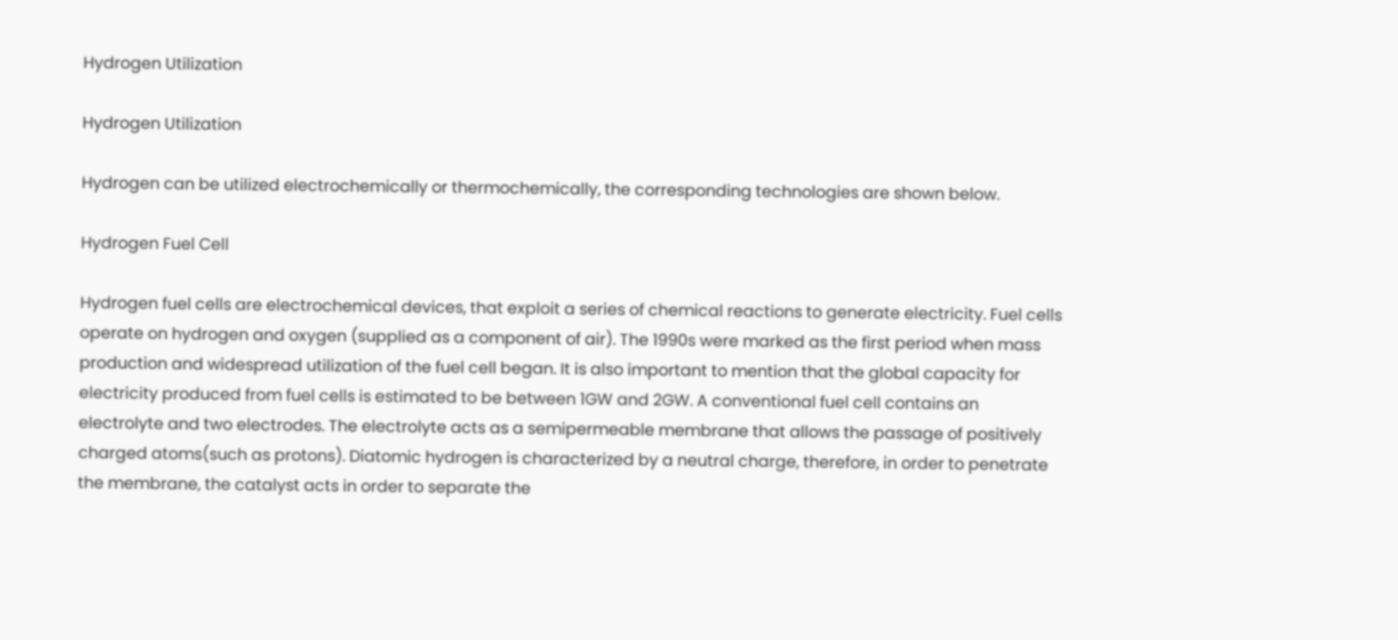Hydrogen Utilization

Hydrogen Utilization

Hydrogen can be utilized electrochemically or thermochemically, the corresponding technologies are shown below.

Hydrogen Fuel Cell

Hydrogen fuel cells are electrochemical devices, that exploit a series of chemical reactions to generate electricity. Fuel cells operate on hydrogen and oxygen (supplied as a component of air). The 1990s were marked as the first period when mass production and widespread utilization of the fuel cell began. It is also important to mention that the global capacity for electricity produced from fuel cells is estimated to be between 1GW and 2GW. A conventional fuel cell contains an electrolyte and two electrodes. The electrolyte acts as a semipermeable membrane that allows the passage of positively charged atoms(such as protons). Diatomic hydrogen is characterized by a neutral charge, therefore, in order to penetrate the membrane, the catalyst acts in order to separate the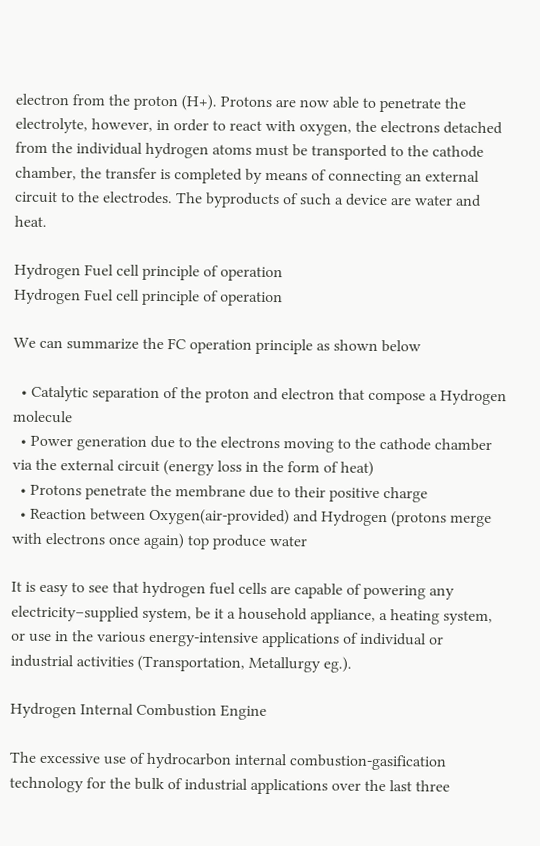electron from the proton (H+). Protons are now able to penetrate the electrolyte, however, in order to react with oxygen, the electrons detached from the individual hydrogen atoms must be transported to the cathode chamber, the transfer is completed by means of connecting an external circuit to the electrodes. The byproducts of such a device are water and heat.

Hydrogen Fuel cell principle of operation
Hydrogen Fuel cell principle of operation

We can summarize the FC operation principle as shown below

  • Catalytic separation of the proton and electron that compose a Hydrogen molecule
  • Power generation due to the electrons moving to the cathode chamber via the external circuit (energy loss in the form of heat)
  • Protons penetrate the membrane due to their positive charge
  • Reaction between Oxygen(air-provided) and Hydrogen (protons merge with electrons once again) top produce water

It is easy to see that hydrogen fuel cells are capable of powering any electricity–supplied system, be it a household appliance, a heating system, or use in the various energy-intensive applications of individual or industrial activities (Transportation, Metallurgy eg.).

Hydrogen Internal Combustion Engine

The excessive use of hydrocarbon internal combustion-gasification technology for the bulk of industrial applications over the last three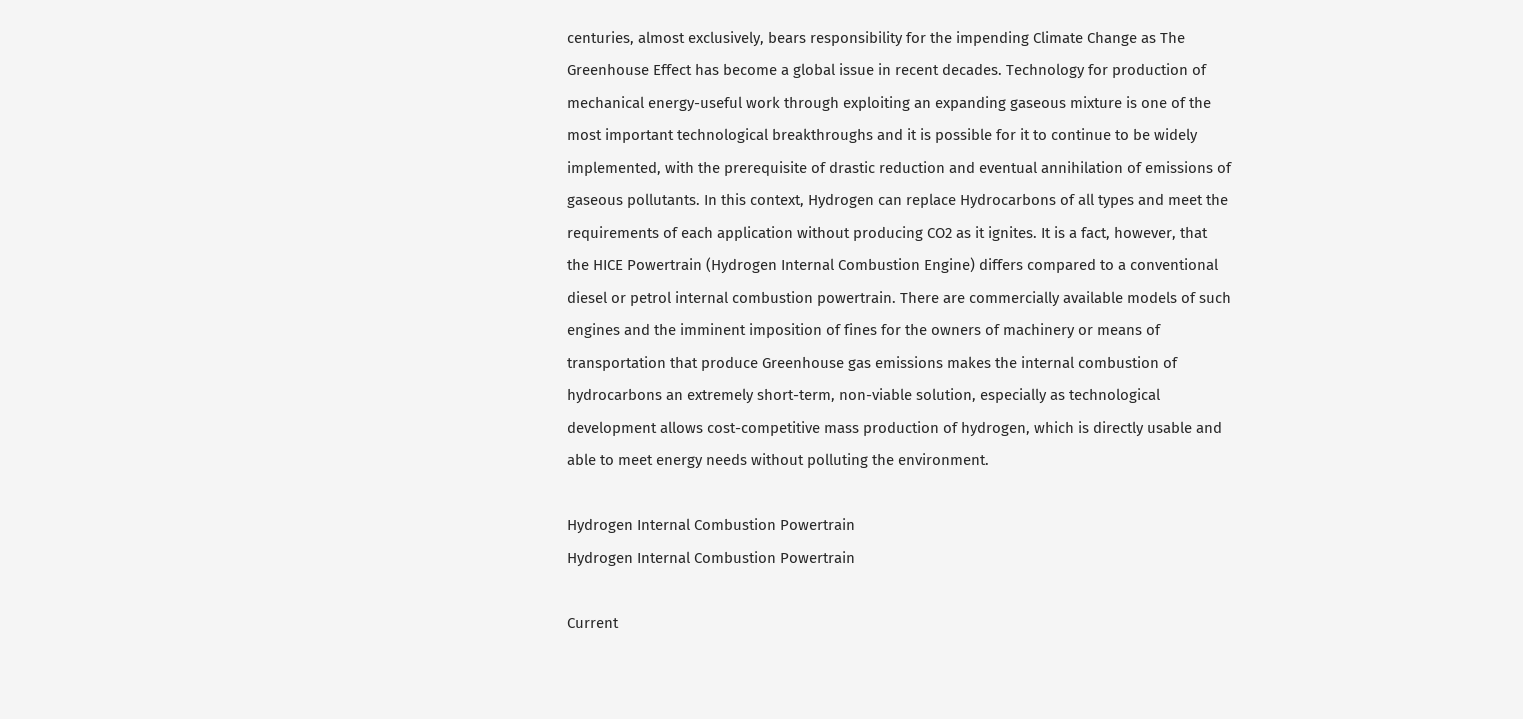centuries, almost exclusively, bears responsibility for the impending Climate Change as The Greenhouse Effect has become a global issue in recent decades. Technology for production of mechanical energy-useful work through exploiting an expanding gaseous mixture is one of the most important technological breakthroughs and it is possible for it to continue to be widely implemented, with the prerequisite of drastic reduction and eventual annihilation of emissions of gaseous pollutants. In this context, Hydrogen can replace Hydrocarbons of all types and meet the requirements of each application without producing CO2 as it ignites. It is a fact, however, that the HICE Powertrain (Hydrogen Internal Combustion Engine) differs compared to a conventional diesel or petrol internal combustion powertrain. There are commercially available models of such engines and the imminent imposition of fines for the owners of machinery or means of transportation that produce Greenhouse gas emissions makes the internal combustion of hydrocarbons an extremely short-term, non-viable solution, especially as technological development allows cost-competitive mass production of hydrogen, which is directly usable and able to meet energy needs without polluting the environment.

Hydrogen Internal Combustion Powertrain
Hydrogen Internal Combustion Powertrain

Current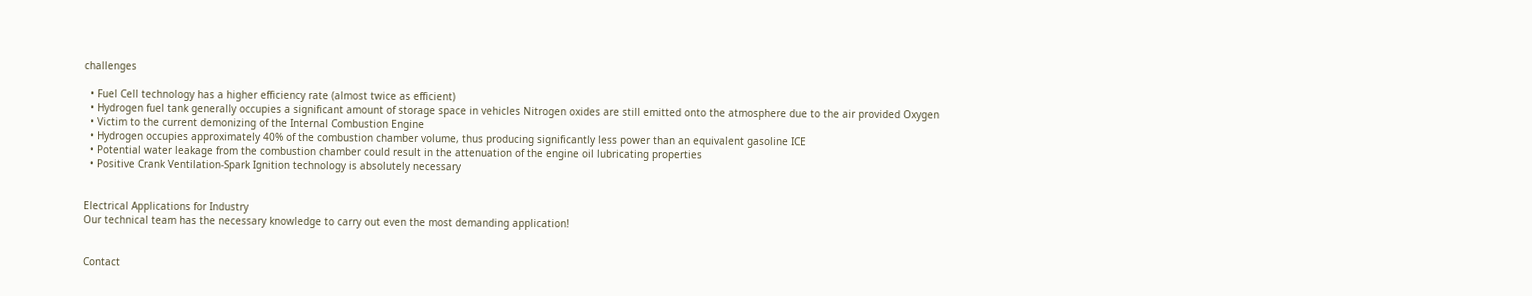challenges

  • Fuel Cell technology has a higher efficiency rate (almost twice as efficient)
  • Hydrogen fuel tank generally occupies a significant amount of storage space in vehicles Nitrogen oxides are still emitted onto the atmosphere due to the air provided Oxygen
  • Victim to the current demonizing of the Internal Combustion Engine
  • Hydrogen occupies approximately 40% of the combustion chamber volume, thus producing significantly less power than an equivalent gasoline ICE
  • Potential water leakage from the combustion chamber could result in the attenuation of the engine oil lubricating properties
  • Positive Crank Ventilation-Spark Ignition technology is absolutely necessary


Electrical Applications for Industry
Our technical team has the necessary knowledge to carry out even the most demanding application!


Contact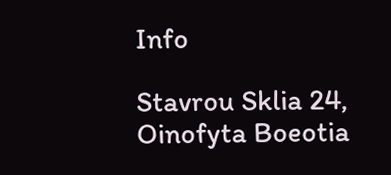Info

Stavrou Sklia 24,
Oinofyta Boeotia